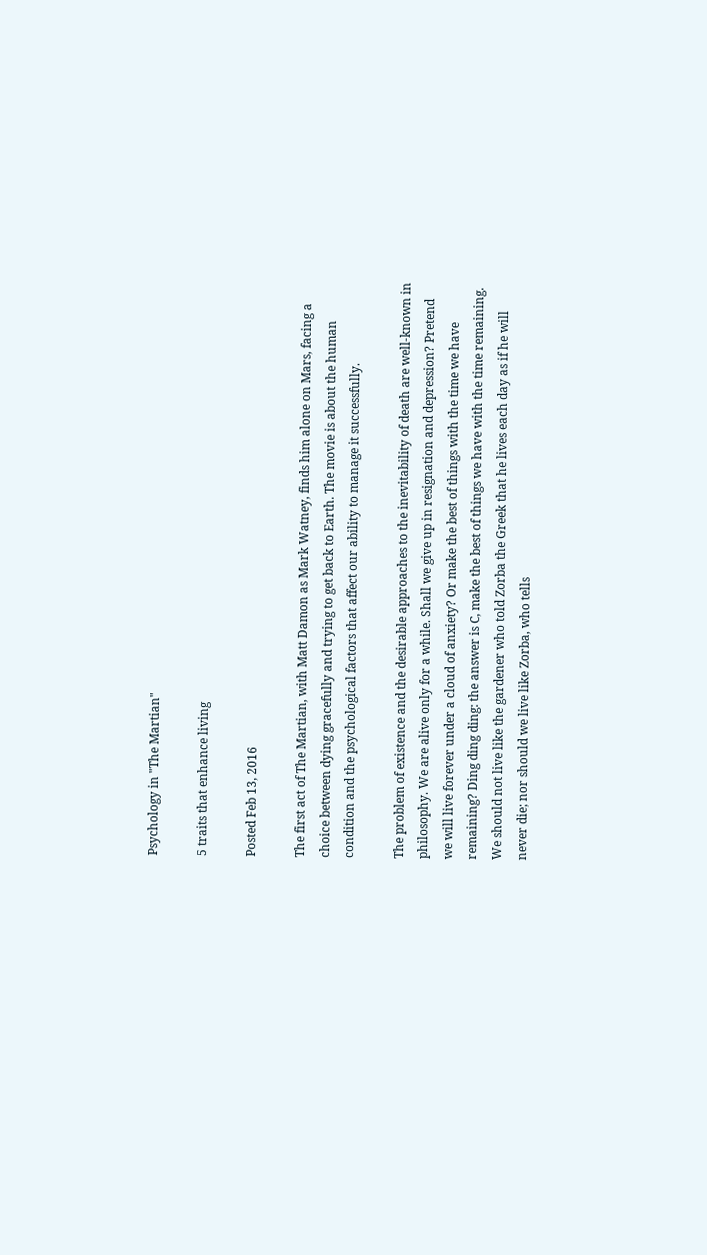Psychology in "The Martian"

5 traits that enhance living

Posted Feb 13, 2016

The first act of The Martian, with Matt Damon as Mark Watney, finds him alone on Mars, facing a choice between dying gracefully and trying to get back to Earth. The movie is about the human condition and the psychological factors that affect our ability to manage it successfully.

The problem of existence and the desirable approaches to the inevitability of death are well-known in philosophy. We are alive only for a while. Shall we give up in resignation and depression? Pretend we will live forever under a cloud of anxiety? Or make the best of things with the time we have remaining? Ding ding ding: the answer is C, make the best of things we have with the time remaining. We should not live like the gardener who told Zorba the Greek that he lives each day as if he will never die; nor should we live like Zorba, who tells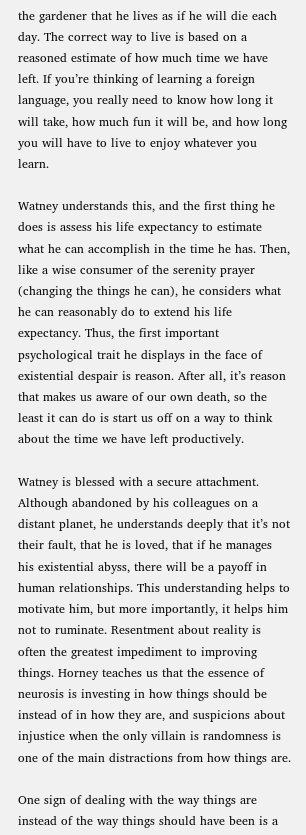the gardener that he lives as if he will die each day. The correct way to live is based on a reasoned estimate of how much time we have left. If you’re thinking of learning a foreign language, you really need to know how long it will take, how much fun it will be, and how long you will have to live to enjoy whatever you learn.

Watney understands this, and the first thing he does is assess his life expectancy to estimate what he can accomplish in the time he has. Then, like a wise consumer of the serenity prayer (changing the things he can), he considers what he can reasonably do to extend his life expectancy. Thus, the first important psychological trait he displays in the face of existential despair is reason. After all, it’s reason that makes us aware of our own death, so the least it can do is start us off on a way to think about the time we have left productively.

Watney is blessed with a secure attachment. Although abandoned by his colleagues on a distant planet, he understands deeply that it’s not their fault, that he is loved, that if he manages his existential abyss, there will be a payoff in human relationships. This understanding helps to motivate him, but more importantly, it helps him not to ruminate. Resentment about reality is often the greatest impediment to improving things. Horney teaches us that the essence of neurosis is investing in how things should be instead of in how they are, and suspicions about injustice when the only villain is randomness is one of the main distractions from how things are.

One sign of dealing with the way things are instead of the way things should have been is a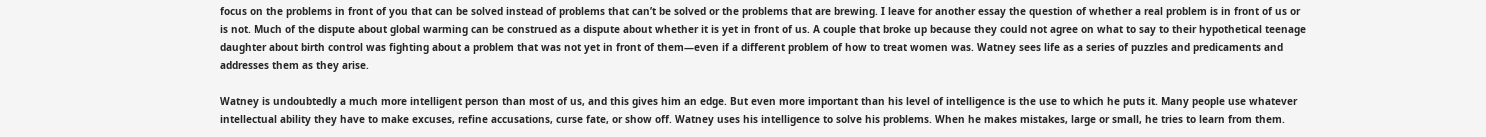focus on the problems in front of you that can be solved instead of problems that can’t be solved or the problems that are brewing. I leave for another essay the question of whether a real problem is in front of us or is not. Much of the dispute about global warming can be construed as a dispute about whether it is yet in front of us. A couple that broke up because they could not agree on what to say to their hypothetical teenage daughter about birth control was fighting about a problem that was not yet in front of them—even if a different problem of how to treat women was. Watney sees life as a series of puzzles and predicaments and addresses them as they arise.

Watney is undoubtedly a much more intelligent person than most of us, and this gives him an edge. But even more important than his level of intelligence is the use to which he puts it. Many people use whatever intellectual ability they have to make excuses, refine accusations, curse fate, or show off. Watney uses his intelligence to solve his problems. When he makes mistakes, large or small, he tries to learn from them.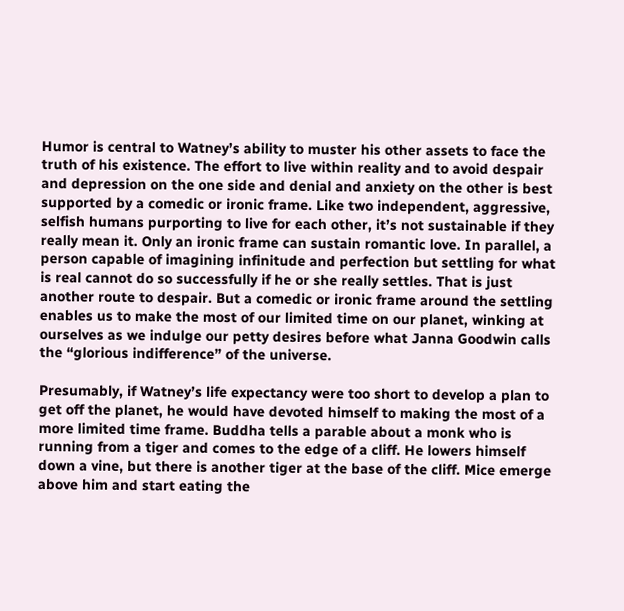Humor is central to Watney’s ability to muster his other assets to face the truth of his existence. The effort to live within reality and to avoid despair and depression on the one side and denial and anxiety on the other is best supported by a comedic or ironic frame. Like two independent, aggressive, selfish humans purporting to live for each other, it’s not sustainable if they really mean it. Only an ironic frame can sustain romantic love. In parallel, a person capable of imagining infinitude and perfection but settling for what is real cannot do so successfully if he or she really settles. That is just another route to despair. But a comedic or ironic frame around the settling enables us to make the most of our limited time on our planet, winking at ourselves as we indulge our petty desires before what Janna Goodwin calls the “glorious indifference” of the universe.

Presumably, if Watney’s life expectancy were too short to develop a plan to get off the planet, he would have devoted himself to making the most of a more limited time frame. Buddha tells a parable about a monk who is running from a tiger and comes to the edge of a cliff. He lowers himself down a vine, but there is another tiger at the base of the cliff. Mice emerge above him and start eating the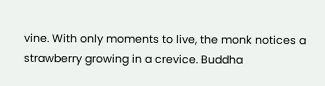vine. With only moments to live, the monk notices a strawberry growing in a crevice. Buddha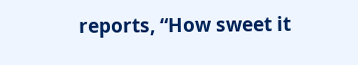reports, “How sweet it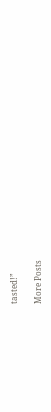tasted!”

More Posts